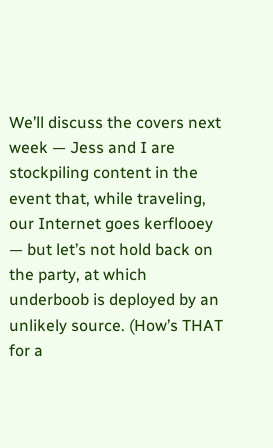We’ll discuss the covers next week — Jess and I are stockpiling content in the event that, while traveling, our Internet goes kerflooey — but let’s not hold back on the party, at which underboob is deployed by an unlikely source. (How’s THAT for a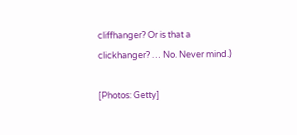cliffhanger? Or is that a clickhanger? … No. Never mind.)

[Photos: Getty]